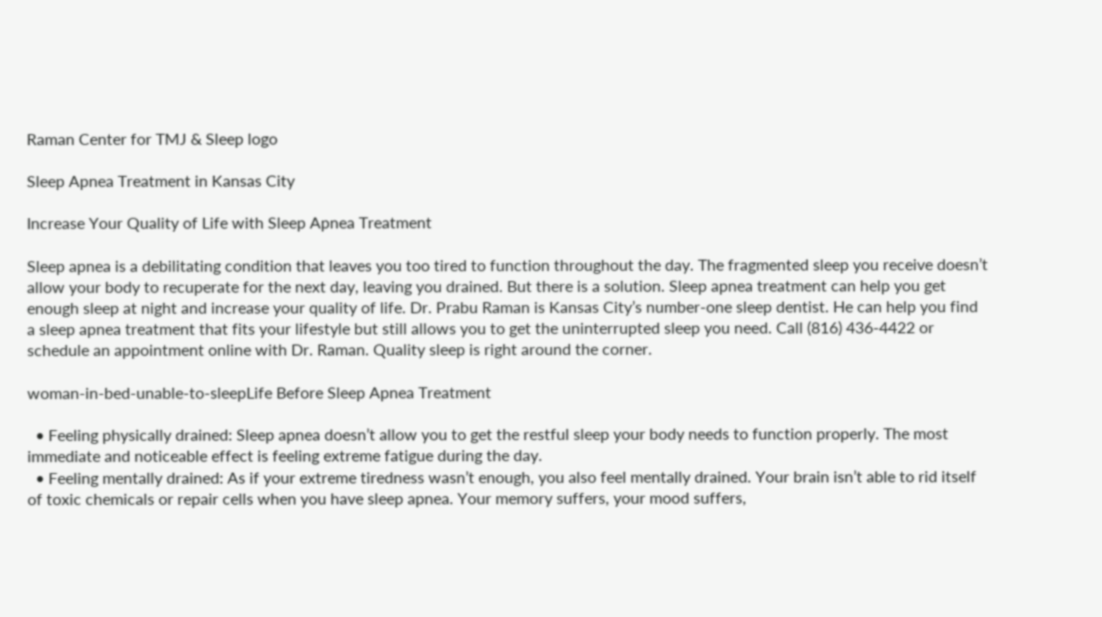Raman Center for TMJ & Sleep logo

Sleep Apnea Treatment in Kansas City

Increase Your Quality of Life with Sleep Apnea Treatment

Sleep apnea is a debilitating condition that leaves you too tired to function throughout the day. The fragmented sleep you receive doesn’t allow your body to recuperate for the next day, leaving you drained. But there is a solution. Sleep apnea treatment can help you get enough sleep at night and increase your quality of life. Dr. Prabu Raman is Kansas City’s number-one sleep dentist. He can help you find a sleep apnea treatment that fits your lifestyle but still allows you to get the uninterrupted sleep you need. Call (816) 436-4422 or schedule an appointment online with Dr. Raman. Quality sleep is right around the corner.

woman-in-bed-unable-to-sleepLife Before Sleep Apnea Treatment

  • Feeling physically drained: Sleep apnea doesn’t allow you to get the restful sleep your body needs to function properly. The most immediate and noticeable effect is feeling extreme fatigue during the day.
  • Feeling mentally drained: As if your extreme tiredness wasn’t enough, you also feel mentally drained. Your brain isn’t able to rid itself of toxic chemicals or repair cells when you have sleep apnea. Your memory suffers, your mood suffers,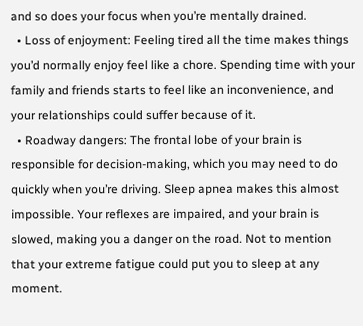and so does your focus when you’re mentally drained.
  • Loss of enjoyment: Feeling tired all the time makes things you’d normally enjoy feel like a chore. Spending time with your family and friends starts to feel like an inconvenience, and your relationships could suffer because of it.
  • Roadway dangers: The frontal lobe of your brain is responsible for decision-making, which you may need to do quickly when you’re driving. Sleep apnea makes this almost impossible. Your reflexes are impaired, and your brain is slowed, making you a danger on the road. Not to mention that your extreme fatigue could put you to sleep at any moment.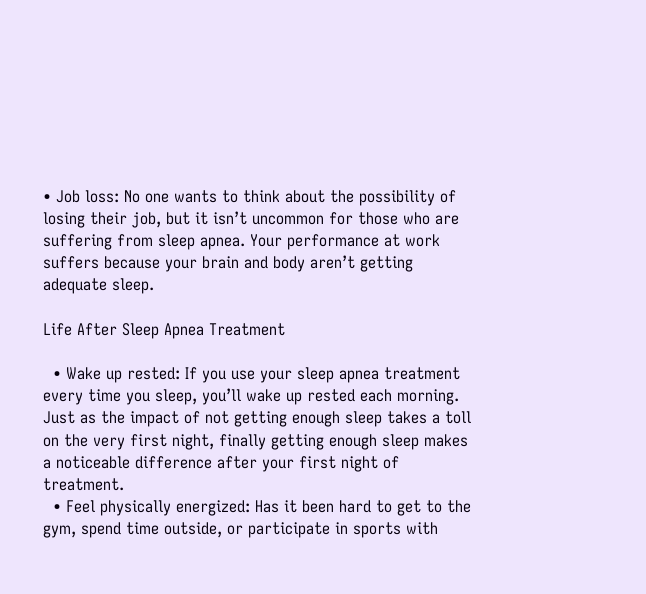• Job loss: No one wants to think about the possibility of losing their job, but it isn’t uncommon for those who are suffering from sleep apnea. Your performance at work suffers because your brain and body aren’t getting adequate sleep.

Life After Sleep Apnea Treatment

  • Wake up rested: If you use your sleep apnea treatment every time you sleep, you’ll wake up rested each morning. Just as the impact of not getting enough sleep takes a toll on the very first night, finally getting enough sleep makes a noticeable difference after your first night of treatment.
  • Feel physically energized: Has it been hard to get to the gym, spend time outside, or participate in sports with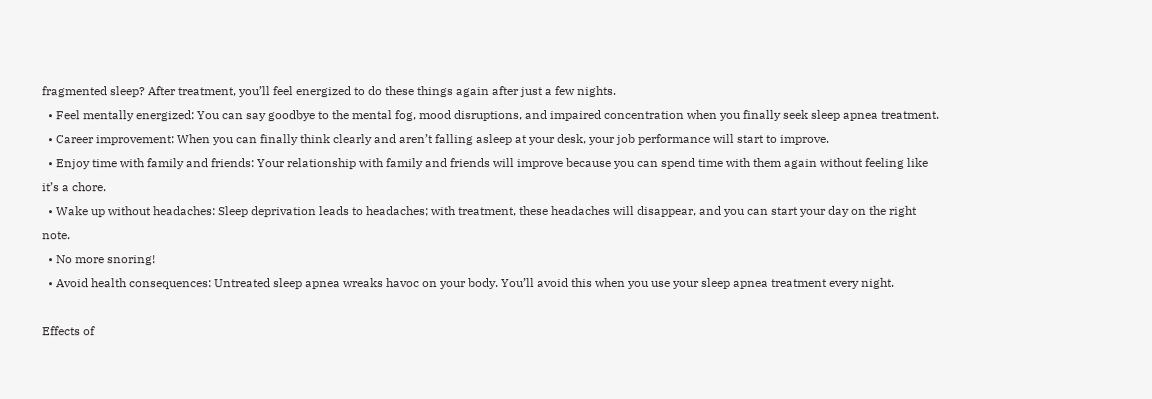fragmented sleep? After treatment, you’ll feel energized to do these things again after just a few nights.
  • Feel mentally energized: You can say goodbye to the mental fog, mood disruptions, and impaired concentration when you finally seek sleep apnea treatment.
  • Career improvement: When you can finally think clearly and aren’t falling asleep at your desk, your job performance will start to improve.
  • Enjoy time with family and friends: Your relationship with family and friends will improve because you can spend time with them again without feeling like it’s a chore.
  • Wake up without headaches: Sleep deprivation leads to headaches; with treatment, these headaches will disappear, and you can start your day on the right note.
  • No more snoring!
  • Avoid health consequences: Untreated sleep apnea wreaks havoc on your body. You’ll avoid this when you use your sleep apnea treatment every night.

Effects of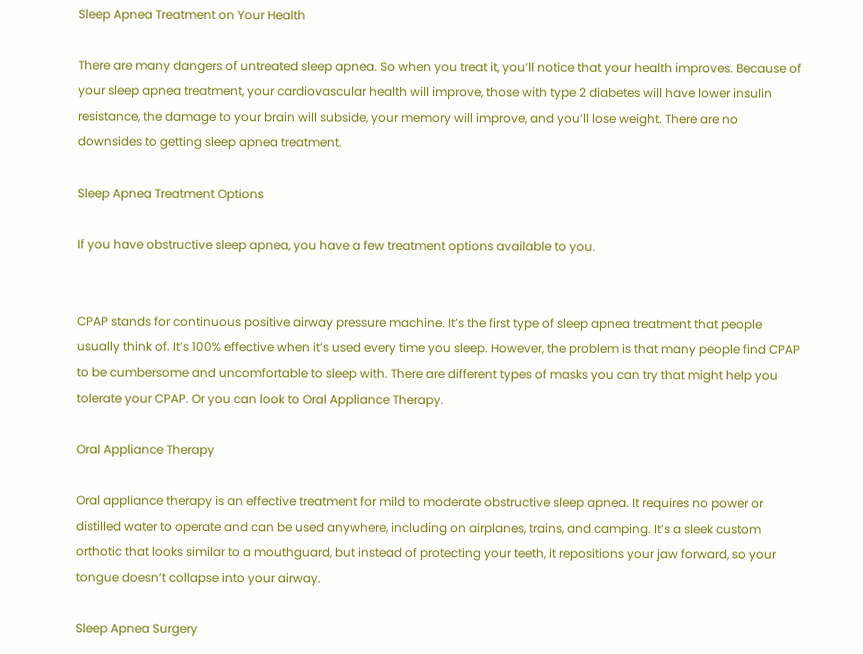Sleep Apnea Treatment on Your Health

There are many dangers of untreated sleep apnea. So when you treat it, you’ll notice that your health improves. Because of your sleep apnea treatment, your cardiovascular health will improve, those with type 2 diabetes will have lower insulin resistance, the damage to your brain will subside, your memory will improve, and you’ll lose weight. There are no downsides to getting sleep apnea treatment.

Sleep Apnea Treatment Options

If you have obstructive sleep apnea, you have a few treatment options available to you.


CPAP stands for continuous positive airway pressure machine. It’s the first type of sleep apnea treatment that people usually think of. It’s 100% effective when it’s used every time you sleep. However, the problem is that many people find CPAP to be cumbersome and uncomfortable to sleep with. There are different types of masks you can try that might help you tolerate your CPAP. Or you can look to Oral Appliance Therapy.

Oral Appliance Therapy

Oral appliance therapy is an effective treatment for mild to moderate obstructive sleep apnea. It requires no power or distilled water to operate and can be used anywhere, including on airplanes, trains, and camping. It’s a sleek custom orthotic that looks similar to a mouthguard, but instead of protecting your teeth, it repositions your jaw forward, so your tongue doesn’t collapse into your airway.

Sleep Apnea Surgery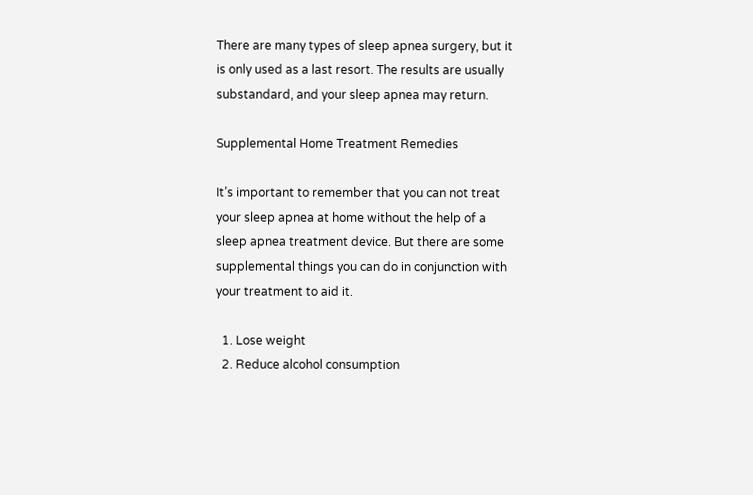There are many types of sleep apnea surgery, but it is only used as a last resort. The results are usually substandard, and your sleep apnea may return.

Supplemental Home Treatment Remedies

It’s important to remember that you can not treat your sleep apnea at home without the help of a sleep apnea treatment device. But there are some supplemental things you can do in conjunction with your treatment to aid it.

  1. Lose weight
  2. Reduce alcohol consumption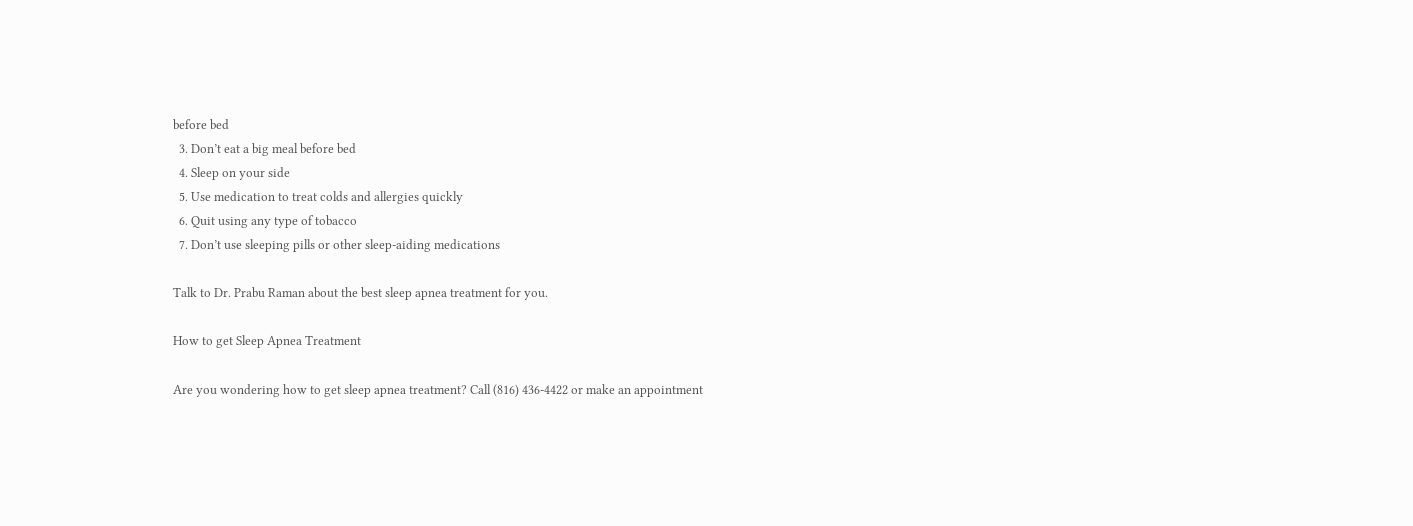before bed
  3. Don’t eat a big meal before bed
  4. Sleep on your side
  5. Use medication to treat colds and allergies quickly
  6. Quit using any type of tobacco
  7. Don’t use sleeping pills or other sleep-aiding medications

Talk to Dr. Prabu Raman about the best sleep apnea treatment for you.

How to get Sleep Apnea Treatment

Are you wondering how to get sleep apnea treatment? Call (816) 436-4422 or make an appointment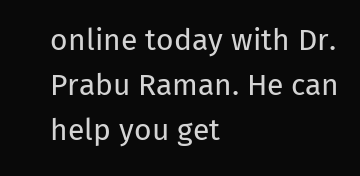online today with Dr. Prabu Raman. He can help you get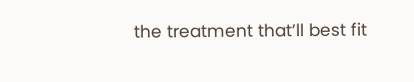the treatment that’ll best fit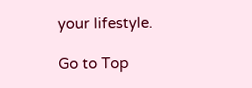your lifestyle.

Go to Top